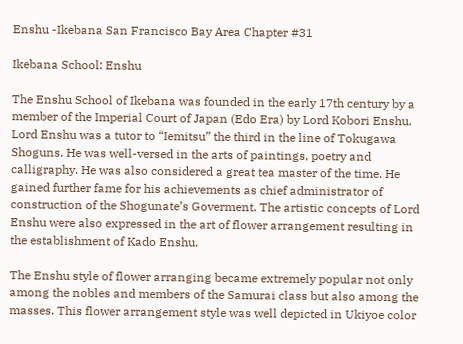Enshu -Ikebana San Francisco Bay Area Chapter #31

Ikebana School: Enshu

The Enshu School of Ikebana was founded in the early 17th century by a member of the Imperial Court of Japan (Edo Era) by Lord Kobori Enshu. Lord Enshu was a tutor to “Iemitsu” the third in the line of Tokugawa Shoguns. He was well-versed in the arts of paintings, poetry and calligraphy. He was also considered a great tea master of the time. He gained further fame for his achievements as chief administrator of construction of the Shogunate’s Goverment. The artistic concepts of Lord Enshu were also expressed in the art of flower arrangement resulting in the establishment of Kado Enshu.

The Enshu style of flower arranging became extremely popular not only among the nobles and members of the Samurai class but also among the masses. This flower arrangement style was well depicted in Ukiyoe color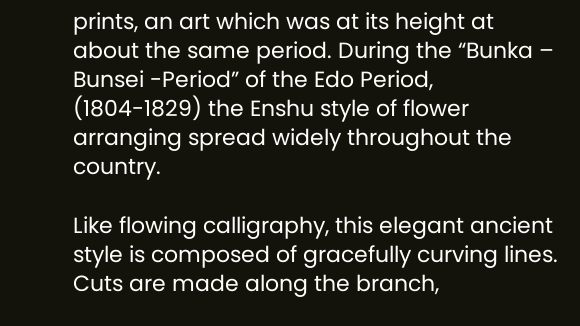prints, an art which was at its height at about the same period. During the “Bunka – Bunsei -Period” of the Edo Period, (1804-1829) the Enshu style of flower arranging spread widely throughout the country.

Like flowing calligraphy, this elegant ancient style is composed of gracefully curving lines. Cuts are made along the branch,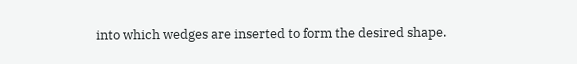into which wedges are inserted to form the desired shape.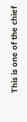This is one of the chief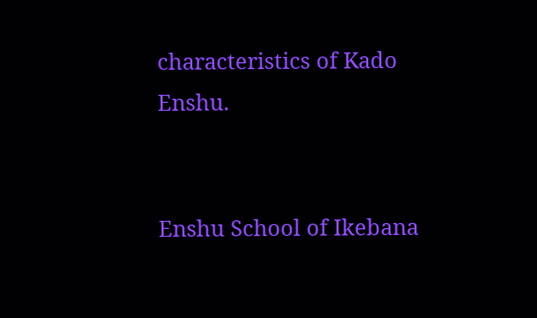characteristics of Kado Enshu.


Enshu School of Ikebana